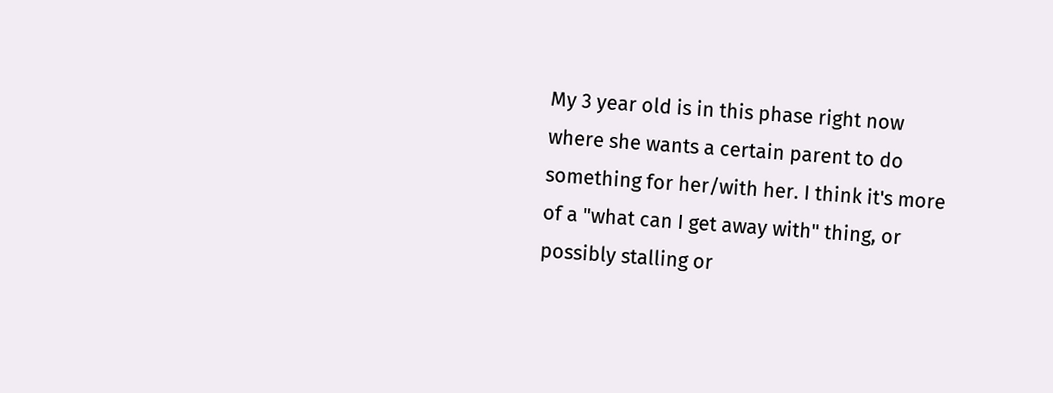My 3 year old is in this phase right now where she wants a certain parent to do something for her/with her. I think it's more of a "what can I get away with" thing, or possibly stalling or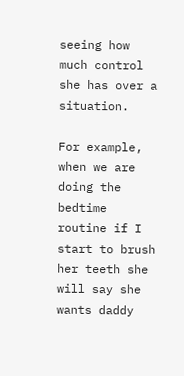seeing how much control she has over a situation.

For example, when we are doing the bedtime routine if I start to brush her teeth she will say she wants daddy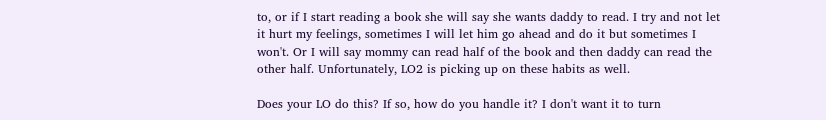to, or if I start reading a book she will say she wants daddy to read. I try and not let it hurt my feelings, sometimes I will let him go ahead and do it but sometimes I won't. Or I will say mommy can read half of the book and then daddy can read the other half. Unfortunately, LO2 is picking up on these habits as well.

Does your LO do this? If so, how do you handle it? I don't want it to turn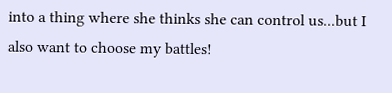into a thing where she thinks she can control us...but I also want to choose my battles!